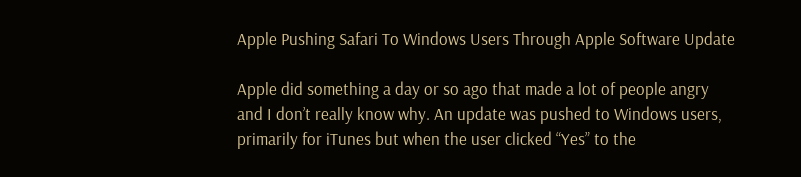Apple Pushing Safari To Windows Users Through Apple Software Update

Apple did something a day or so ago that made a lot of people angry and I don’t really know why. An update was pushed to Windows users, primarily for iTunes but when the user clicked “Yes” to the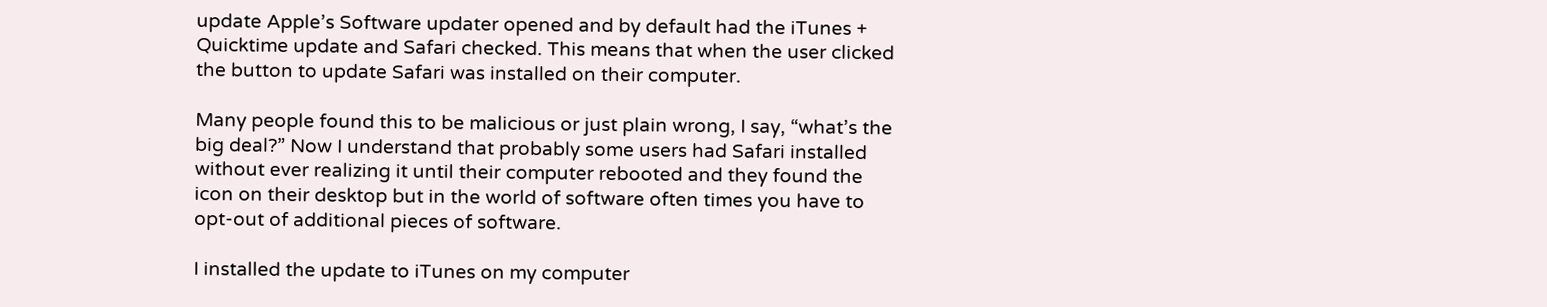update Apple’s Software updater opened and by default had the iTunes + Quicktime update and Safari checked. This means that when the user clicked the button to update Safari was installed on their computer.

Many people found this to be malicious or just plain wrong, I say, “what’s the big deal?” Now I understand that probably some users had Safari installed without ever realizing it until their computer rebooted and they found the icon on their desktop but in the world of software often times you have to opt-out of additional pieces of software.

I installed the update to iTunes on my computer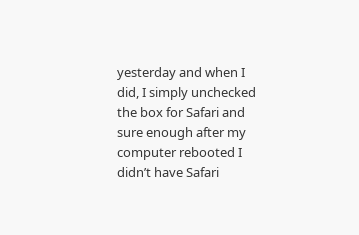yesterday and when I did, I simply unchecked the box for Safari and sure enough after my computer rebooted I didn’t have Safari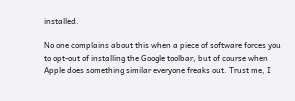installed.

No one complains about this when a piece of software forces you to opt-out of installing the Google toolbar, but of course when Apple does something similar everyone freaks out. Trust me, I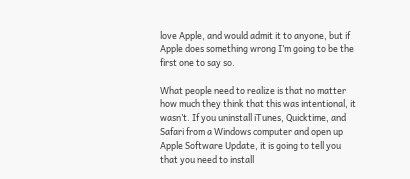love Apple, and would admit it to anyone, but if Apple does something wrong I’m going to be the first one to say so.

What people need to realize is that no matter how much they think that this was intentional, it wasn’t. If you uninstall iTunes, Quicktime, and Safari from a Windows computer and open up Apple Software Update, it is going to tell you that you need to install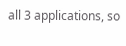all 3 applications, so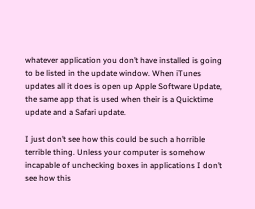whatever application you don’t have installed is going to be listed in the update window. When iTunes updates all it does is open up Apple Software Update, the same app that is used when their is a Quicktime update and a Safari update.

I just don’t see how this could be such a horrible terrible thing. Unless your computer is somehow incapable of unchecking boxes in applications I don’t see how this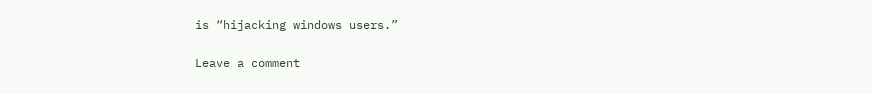is “hijacking windows users.”

Leave a comment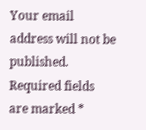Your email address will not be published. Required fields are marked *